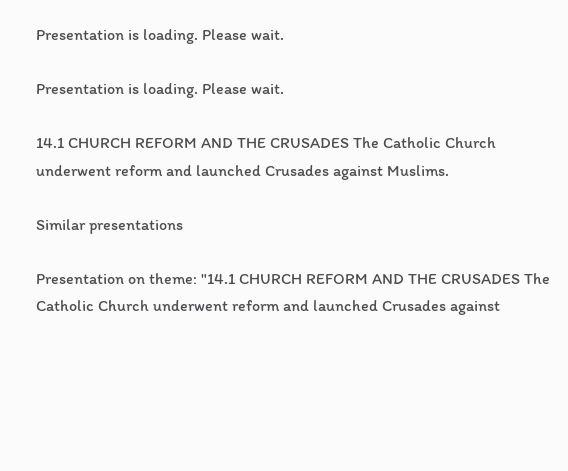Presentation is loading. Please wait.

Presentation is loading. Please wait.

14.1 CHURCH REFORM AND THE CRUSADES The Catholic Church underwent reform and launched Crusades against Muslims.

Similar presentations

Presentation on theme: "14.1 CHURCH REFORM AND THE CRUSADES The Catholic Church underwent reform and launched Crusades against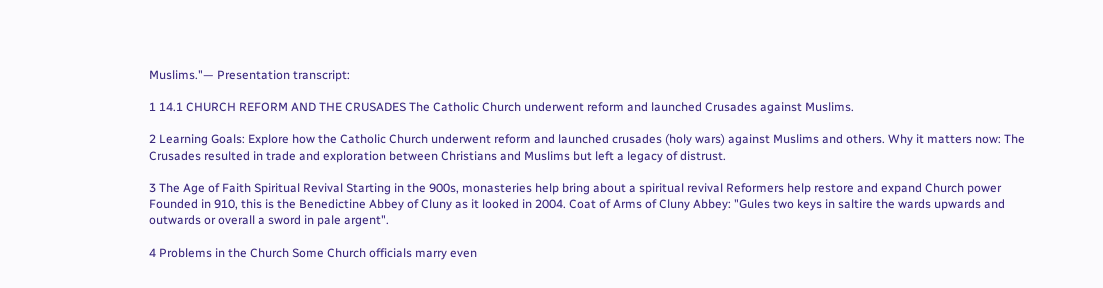Muslims."— Presentation transcript:

1 14.1 CHURCH REFORM AND THE CRUSADES The Catholic Church underwent reform and launched Crusades against Muslims.

2 Learning Goals: Explore how the Catholic Church underwent reform and launched crusades (holy wars) against Muslims and others. Why it matters now: The Crusades resulted in trade and exploration between Christians and Muslims but left a legacy of distrust.

3 The Age of Faith Spiritual Revival Starting in the 900s, monasteries help bring about a spiritual revival Reformers help restore and expand Church power Founded in 910, this is the Benedictine Abbey of Cluny as it looked in 2004. Coat of Arms of Cluny Abbey: "Gules two keys in saltire the wards upwards and outwards or overall a sword in pale argent".

4 Problems in the Church Some Church officials marry even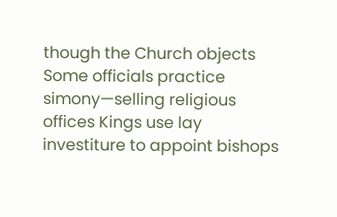though the Church objects Some officials practice simony—selling religious offices Kings use lay investiture to appoint bishops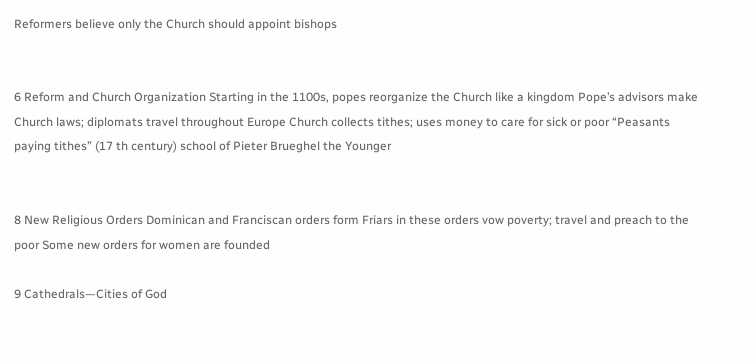Reformers believe only the Church should appoint bishops


6 Reform and Church Organization Starting in the 1100s, popes reorganize the Church like a kingdom Pope’s advisors make Church laws; diplomats travel throughout Europe Church collects tithes; uses money to care for sick or poor “Peasants paying tithes” (17 th century) school of Pieter Brueghel the Younger


8 New Religious Orders Dominican and Franciscan orders form Friars in these orders vow poverty; travel and preach to the poor Some new orders for women are founded

9 Cathedrals—Cities of God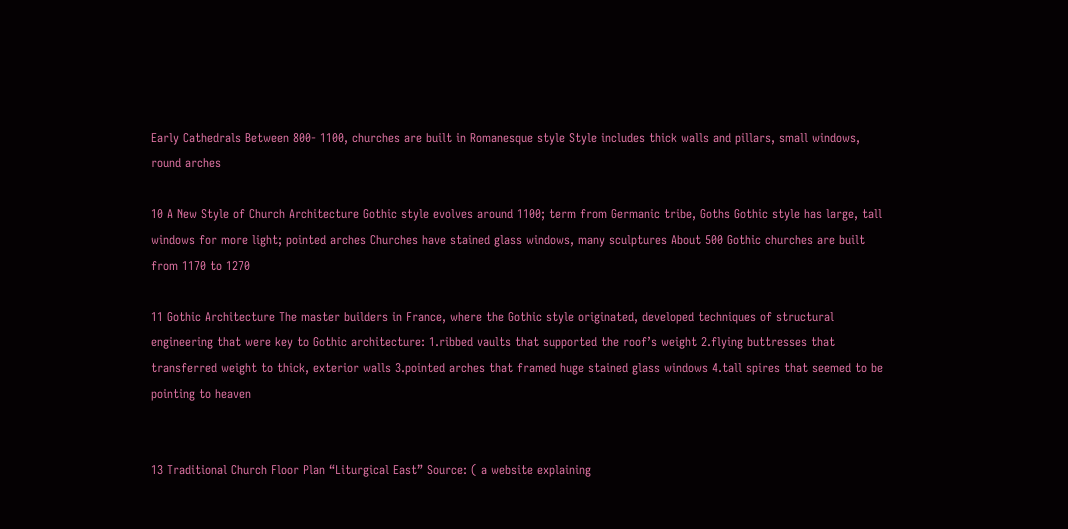Early Cathedrals Between 800- 1100, churches are built in Romanesque style Style includes thick walls and pillars, small windows, round arches

10 A New Style of Church Architecture Gothic style evolves around 1100; term from Germanic tribe, Goths Gothic style has large, tall windows for more light; pointed arches Churches have stained glass windows, many sculptures About 500 Gothic churches are built from 1170 to 1270

11 Gothic Architecture The master builders in France, where the Gothic style originated, developed techniques of structural engineering that were key to Gothic architecture: 1.ribbed vaults that supported the roof’s weight 2.flying buttresses that transferred weight to thick, exterior walls 3.pointed arches that framed huge stained glass windows 4.tall spires that seemed to be pointing to heaven


13 Traditional Church Floor Plan “Liturgical East” Source: ( a website explaining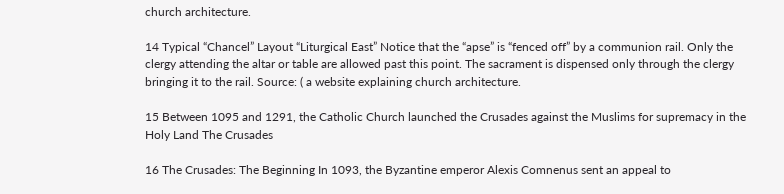church architecture.

14 Typical “Chancel” Layout “Liturgical East” Notice that the “apse” is “fenced off” by a communion rail. Only the clergy attending the altar or table are allowed past this point. The sacrament is dispensed only through the clergy bringing it to the rail. Source: ( a website explaining church architecture.

15 Between 1095 and 1291, the Catholic Church launched the Crusades against the Muslims for supremacy in the Holy Land The Crusades

16 The Crusades: The Beginning In 1093, the Byzantine emperor Alexis Comnenus sent an appeal to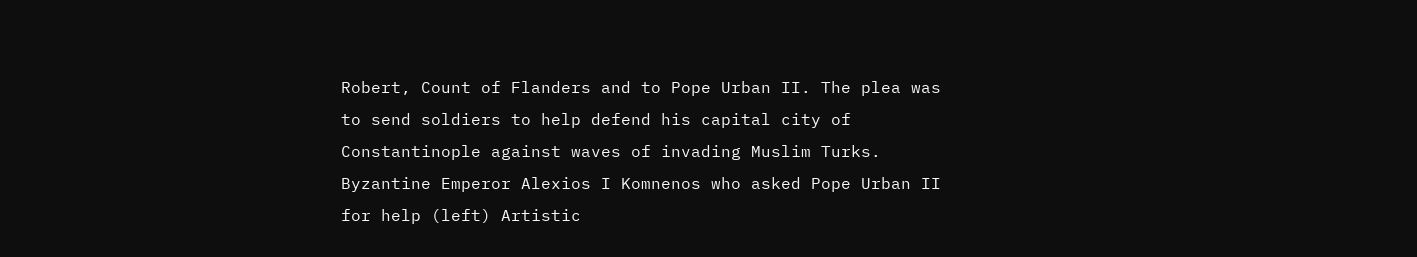Robert, Count of Flanders and to Pope Urban II. The plea was to send soldiers to help defend his capital city of Constantinople against waves of invading Muslim Turks. Byzantine Emperor Alexios I Komnenos who asked Pope Urban II for help (left) Artistic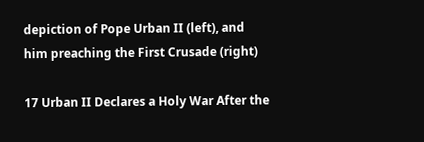depiction of Pope Urban II (left), and him preaching the First Crusade (right)

17 Urban II Declares a Holy War After the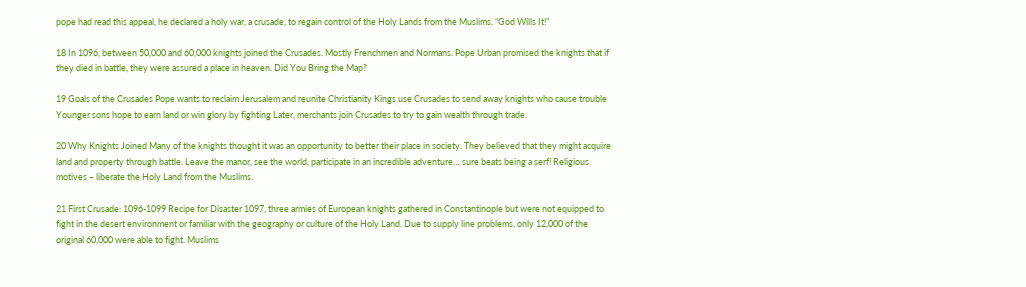pope had read this appeal, he declared a holy war, a crusade, to regain control of the Holy Lands from the Muslims. “God Wills It!”

18 In 1096, between 50,000 and 60,000 knights joined the Crusades. Mostly Frenchmen and Normans. Pope Urban promised the knights that if they died in battle, they were assured a place in heaven. Did You Bring the Map?

19 Goals of the Crusades Pope wants to reclaim Jerusalem and reunite Christianity Kings use Crusades to send away knights who cause trouble Younger sons hope to earn land or win glory by fighting Later, merchants join Crusades to try to gain wealth through trade.

20 Why Knights Joined Many of the knights thought it was an opportunity to better their place in society. They believed that they might acquire land and property through battle. Leave the manor, see the world, participate in an incredible adventure… sure beats being a serf! Religious motives – liberate the Holy Land from the Muslims.

21 First Crusade: 1096-1099 Recipe for Disaster 1097, three armies of European knights gathered in Constantinople but were not equipped to fight in the desert environment or familiar with the geography or culture of the Holy Land. Due to supply line problems, only 12,000 of the original 60,000 were able to fight. Muslims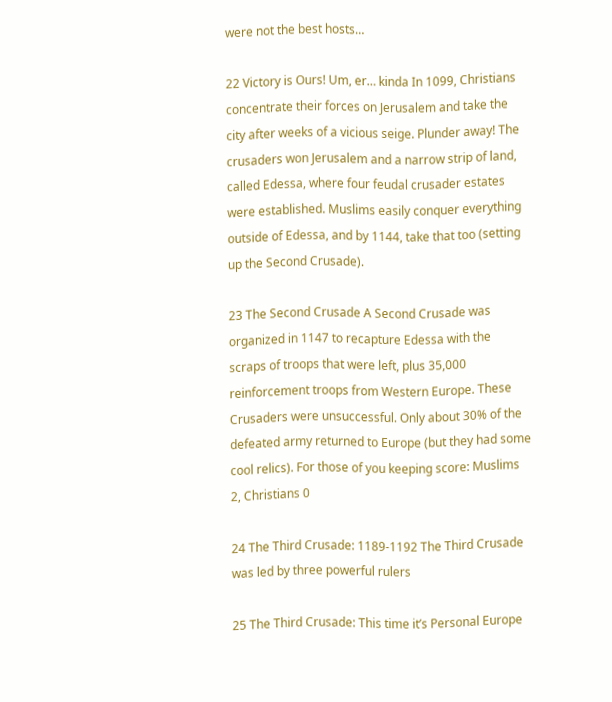were not the best hosts…

22 Victory is Ours! Um, er… kinda In 1099, Christians concentrate their forces on Jerusalem and take the city after weeks of a vicious seige. Plunder away! The crusaders won Jerusalem and a narrow strip of land, called Edessa, where four feudal crusader estates were established. Muslims easily conquer everything outside of Edessa, and by 1144, take that too (setting up the Second Crusade).

23 The Second Crusade A Second Crusade was organized in 1147 to recapture Edessa with the scraps of troops that were left, plus 35,000 reinforcement troops from Western Europe. These Crusaders were unsuccessful. Only about 30% of the defeated army returned to Europe (but they had some cool relics). For those of you keeping score: Muslims 2, Christians 0

24 The Third Crusade: 1189-1192 The Third Crusade was led by three powerful rulers

25 The Third Crusade: This time it’s Personal Europe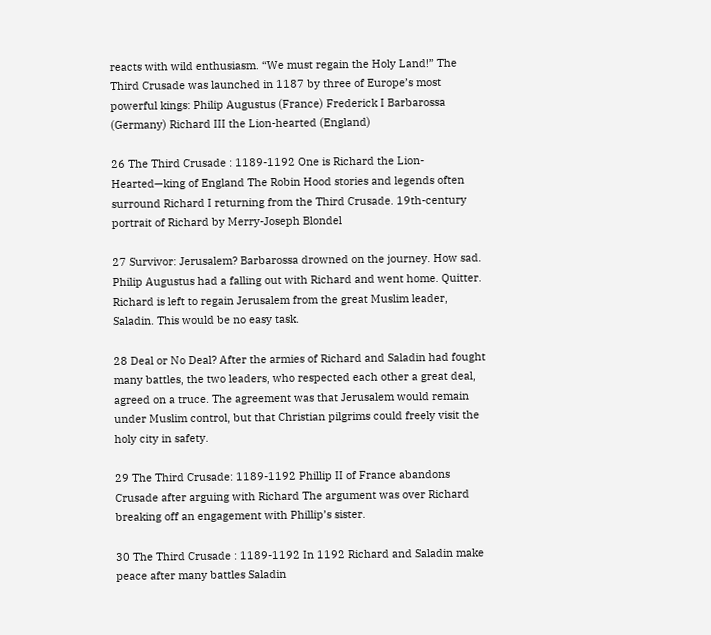reacts with wild enthusiasm. “We must regain the Holy Land!” The Third Crusade was launched in 1187 by three of Europe’s most powerful kings: Philip Augustus (France) Frederick I Barbarossa (Germany) Richard III the Lion-hearted (England)

26 The Third Crusade : 1189-1192 One is Richard the Lion- Hearted—king of England The Robin Hood stories and legends often surround Richard I returning from the Third Crusade. 19th-century portrait of Richard by Merry-Joseph Blondel

27 Survivor: Jerusalem? Barbarossa drowned on the journey. How sad. Philip Augustus had a falling out with Richard and went home. Quitter. Richard is left to regain Jerusalem from the great Muslim leader, Saladin. This would be no easy task.

28 Deal or No Deal? After the armies of Richard and Saladin had fought many battles, the two leaders, who respected each other a great deal, agreed on a truce. The agreement was that Jerusalem would remain under Muslim control, but that Christian pilgrims could freely visit the holy city in safety.

29 The Third Crusade: 1189-1192 Phillip II of France abandons Crusade after arguing with Richard The argument was over Richard breaking off an engagement with Phillip’s sister.

30 The Third Crusade : 1189-1192 In 1192 Richard and Saladin make peace after many battles Saladin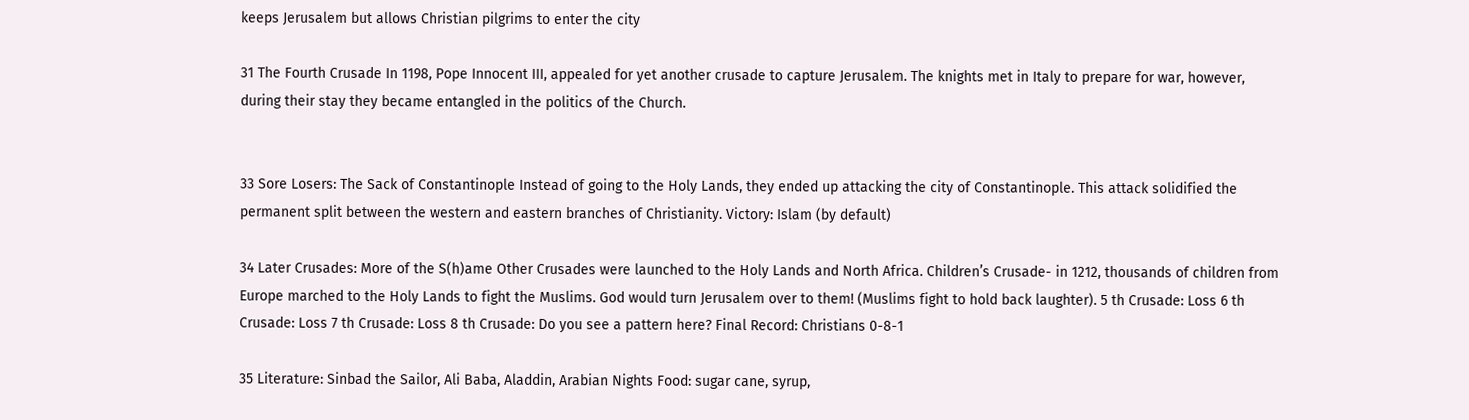keeps Jerusalem but allows Christian pilgrims to enter the city

31 The Fourth Crusade In 1198, Pope Innocent III, appealed for yet another crusade to capture Jerusalem. The knights met in Italy to prepare for war, however, during their stay they became entangled in the politics of the Church.


33 Sore Losers: The Sack of Constantinople Instead of going to the Holy Lands, they ended up attacking the city of Constantinople. This attack solidified the permanent split between the western and eastern branches of Christianity. Victory: Islam (by default)

34 Later Crusades: More of the S(h)ame Other Crusades were launched to the Holy Lands and North Africa. Children’s Crusade- in 1212, thousands of children from Europe marched to the Holy Lands to fight the Muslims. God would turn Jerusalem over to them! (Muslims fight to hold back laughter). 5 th Crusade: Loss 6 th Crusade: Loss 7 th Crusade: Loss 8 th Crusade: Do you see a pattern here? Final Record: Christians 0-8-1

35 Literature: Sinbad the Sailor, Ali Baba, Aladdin, Arabian Nights Food: sugar cane, syrup,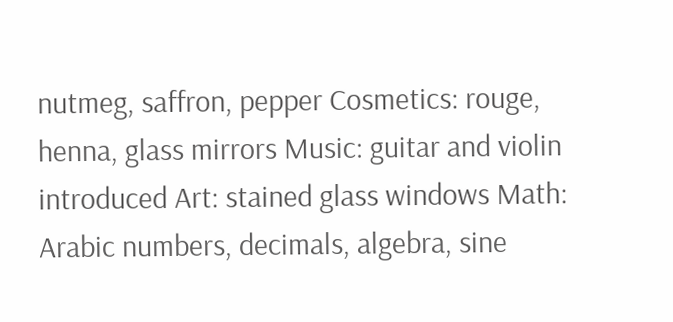nutmeg, saffron, pepper Cosmetics: rouge, henna, glass mirrors Music: guitar and violin introduced Art: stained glass windows Math: Arabic numbers, decimals, algebra, sine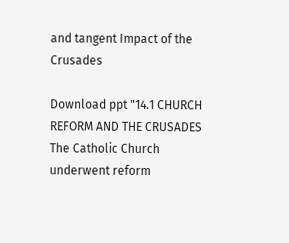and tangent Impact of the Crusades

Download ppt "14.1 CHURCH REFORM AND THE CRUSADES The Catholic Church underwent reform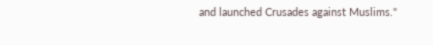and launched Crusades against Muslims."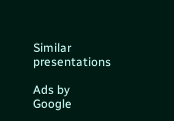Similar presentations

Ads by Google